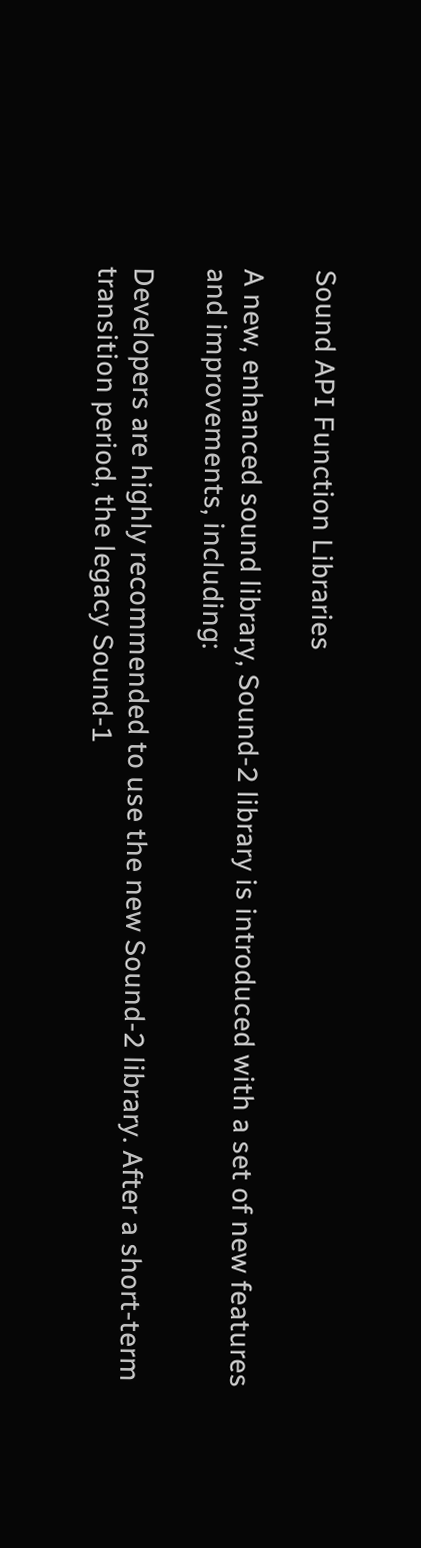Sound API Function Libraries

A new, enhanced sound library, Sound-2 library is introduced with a set of new features and improvements, including:

Developers are highly recommended to use the new Sound-2 library. After a short-term transition period, the legacy Sound-1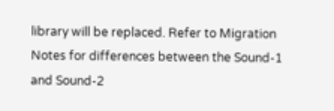library will be replaced. Refer to Migration Notes for differences between the Sound-1 and Sound-2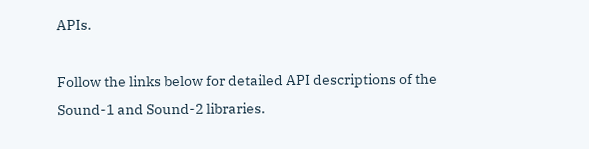APIs.

Follow the links below for detailed API descriptions of the Sound-1 and Sound-2 libraries.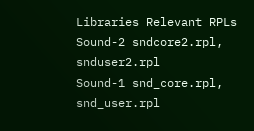Libraries Relevant RPLs
Sound-2 sndcore2.rpl, snduser2.rpl
Sound-1 snd_core.rpl, snd_user.rpl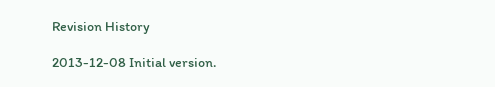Revision History

2013-12-08 Initial version.